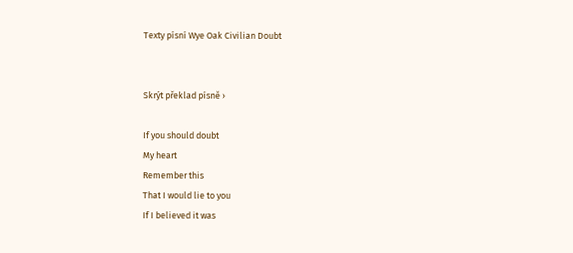Texty písní Wye Oak Civilian Doubt


Skrýt překlad písně ›

If you should doubt
My heart
Remember this
That I would lie to you
If I believed it was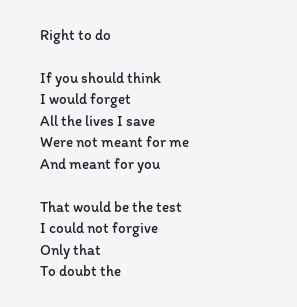Right to do

If you should think
I would forget
All the lives I save
Were not meant for me
And meant for you

That would be the test
I could not forgive
Only that
To doubt the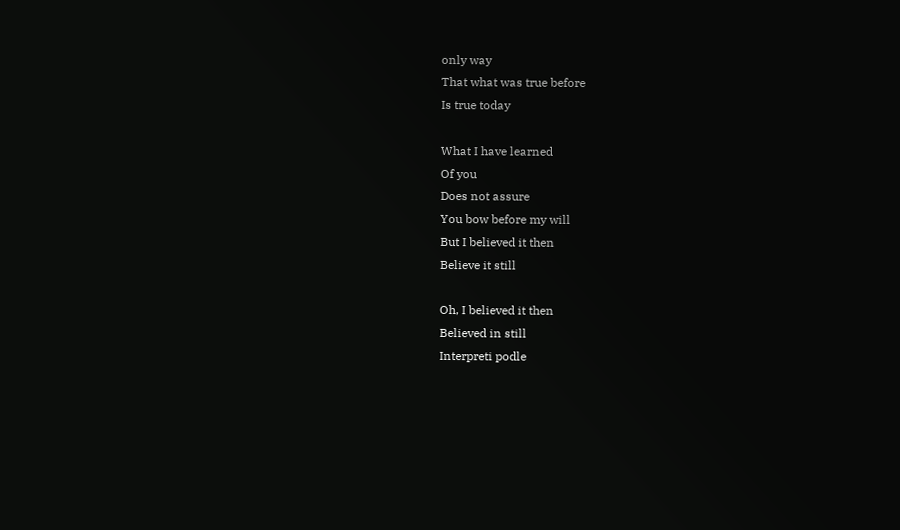only way
That what was true before
Is true today

What I have learned
Of you
Does not assure
You bow before my will
But I believed it then
Believe it still

Oh, I believed it then
Believed in still
Interpreti podle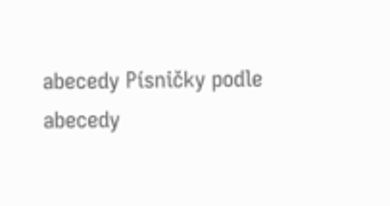abecedy Písničky podle abecedy